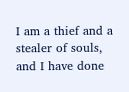I am a thief and a stealer of souls, and I have done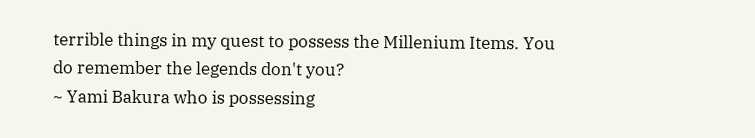terrible things in my quest to possess the Millenium Items. You do remember the legends don't you?
~ Yami Bakura who is possessing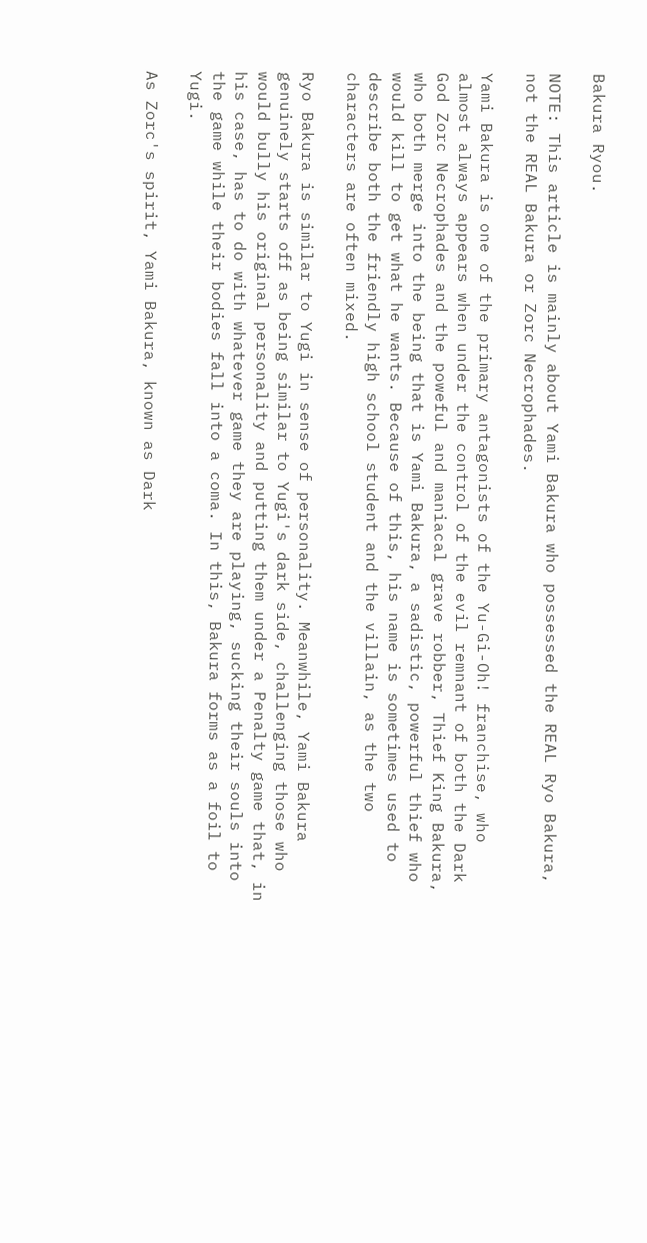Bakura Ryou.

NOTE: This article is mainly about Yami Bakura who possessed the REAL Ryo Bakura, not the REAL Bakura or Zorc Necrophades.

Yami Bakura is one of the primary antagonists of the Yu-Gi-Oh! franchise, who almost always appears when under the control of the evil remnant of both the Dark God Zorc Necrophades and the poweful and maniacal grave robber, Thief King Bakura, who both merge into the being that is Yami Bakura, a sadistic, powerful thief who would kill to get what he wants. Because of this, his name is sometimes used to describe both the friendly high school student and the villain, as the two characters are often mixed.

Ryo Bakura is similar to Yugi in sense of personality. Meanwhile, Yami Bakura genuinely starts off as being similar to Yugi's dark side, challenging those who would bully his original personality and putting them under a Penalty game that, in his case, has to do with whatever game they are playing, sucking their souls into the game while their bodies fall into a coma. In this, Bakura forms as a foil to Yugi.

As Zorc's spirit, Yami Bakura, known as Dark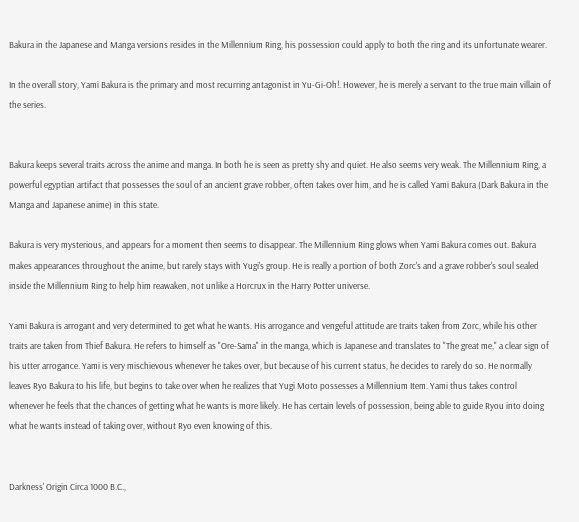Bakura in the Japanese and Manga versions resides in the Millennium Ring, his possession could apply to both the ring and its unfortunate wearer.

In the overall story, Yami Bakura is the primary and most recurring antagonist in Yu-Gi-Oh!. However, he is merely a servant to the true main villain of the series.


Bakura keeps several traits across the anime and manga. In both he is seen as pretty shy and quiet. He also seems very weak. The Millennium Ring, a powerful egyptian artifact that possesses the soul of an ancient grave robber, often takes over him, and he is called Yami Bakura (Dark Bakura in the Manga and Japanese anime) in this state.

Bakura is very mysterious, and appears for a moment then seems to disappear. The Millennium Ring glows when Yami Bakura comes out. Bakura makes appearances throughout the anime, but rarely stays with Yugi's group. He is really a portion of both Zorc's and a grave robber's soul sealed inside the Millennium Ring to help him reawaken, not unlike a Horcrux in the Harry Potter universe.

Yami Bakura is arrogant and very determined to get what he wants. His arrogance and vengeful attitude are traits taken from Zorc, while his other traits are taken from Thief Bakura. He refers to himself as "Ore-Sama" in the manga, which is Japanese and translates to "The great me," a clear sign of his utter arrogance. Yami is very mischievous whenever he takes over, but because of his current status, he decides to rarely do so. He normally leaves Ryo Bakura to his life, but begins to take over when he realizes that Yugi Moto possesses a Millennium Item. Yami thus takes control whenever he feels that the chances of getting what he wants is more likely. He has certain levels of possession, being able to guide Ryou into doing what he wants instead of taking over, without Ryo even knowing of this.


Darkness' Origin Circa 1000 B.C.,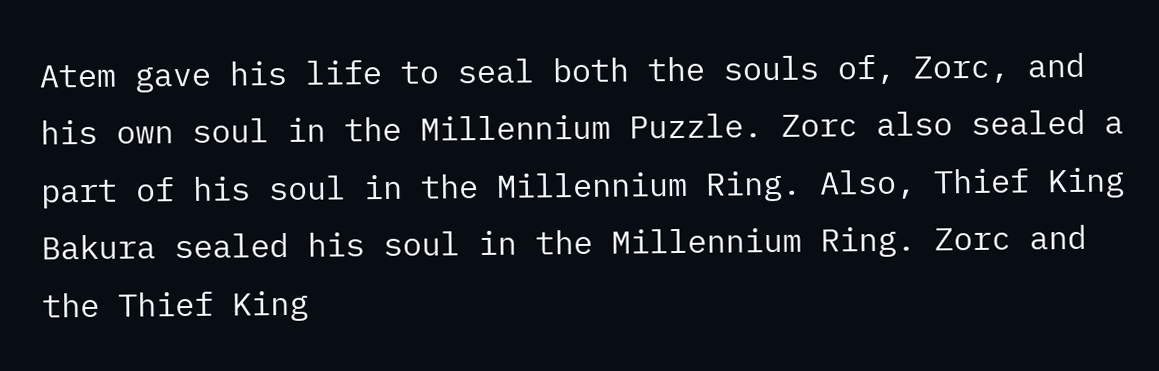Atem gave his life to seal both the souls of, Zorc, and his own soul in the Millennium Puzzle. Zorc also sealed a part of his soul in the Millennium Ring. Also, Thief King Bakura sealed his soul in the Millennium Ring. Zorc and the Thief King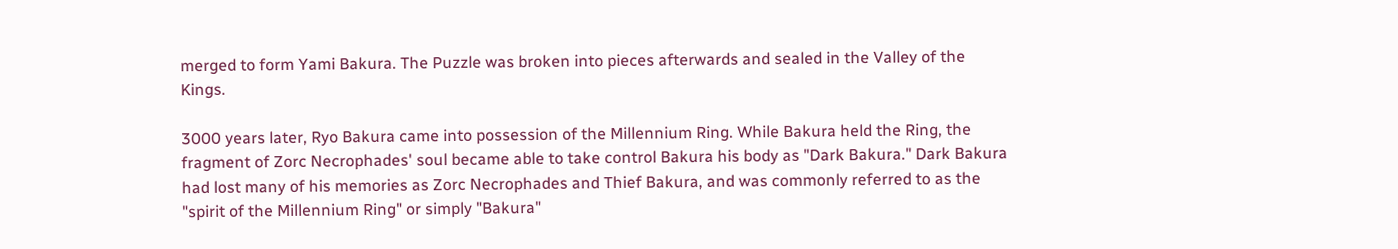merged to form Yami Bakura. The Puzzle was broken into pieces afterwards and sealed in the Valley of the Kings.

3000 years later, Ryo Bakura came into possession of the Millennium Ring. While Bakura held the Ring, the fragment of Zorc Necrophades' soul became able to take control Bakura his body as "Dark Bakura." Dark Bakura had lost many of his memories as Zorc Necrophades and Thief Bakura, and was commonly referred to as the "spirit of the Millennium Ring" or simply "Bakura"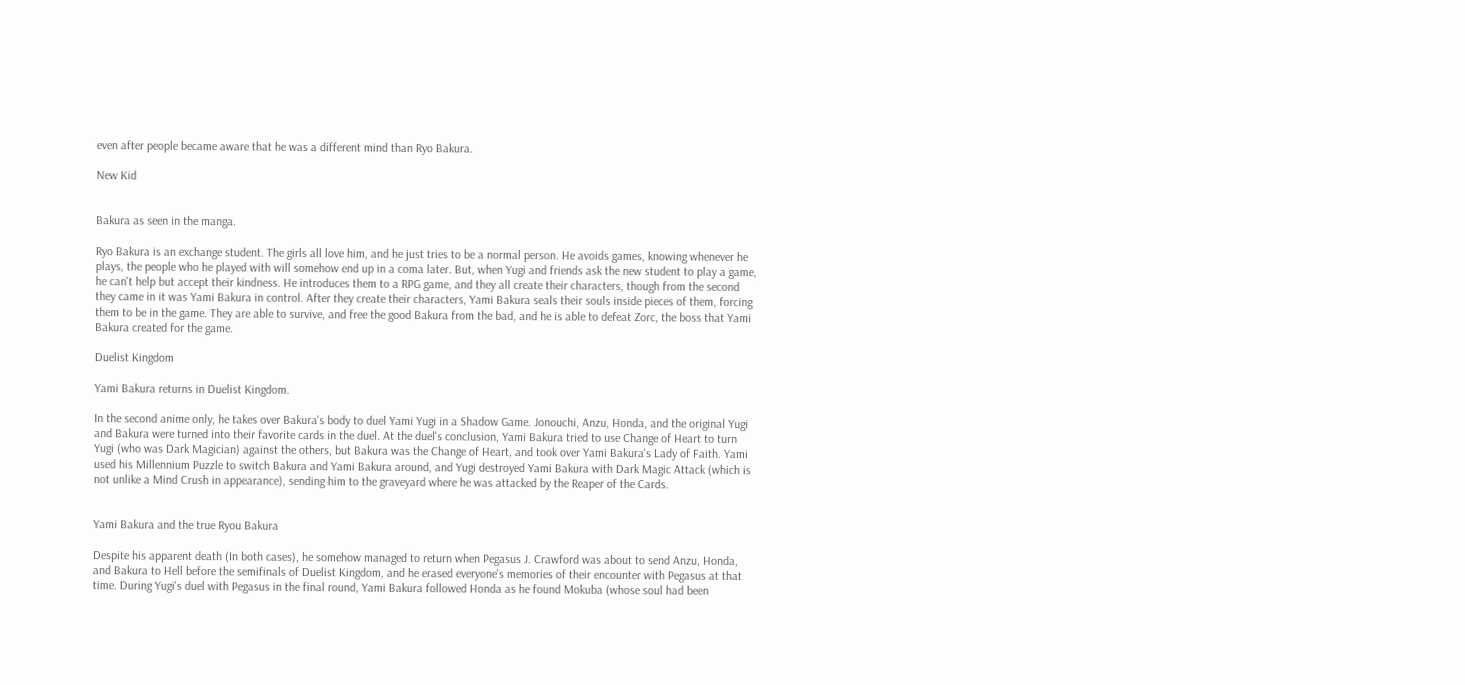even after people became aware that he was a different mind than Ryo Bakura.

New Kid


Bakura as seen in the manga.

Ryo Bakura is an exchange student. The girls all love him, and he just tries to be a normal person. He avoids games, knowing whenever he plays, the people who he played with will somehow end up in a coma later. But, when Yugi and friends ask the new student to play a game, he can't help but accept their kindness. He introduces them to a RPG game, and they all create their characters, though from the second they came in it was Yami Bakura in control. After they create their characters, Yami Bakura seals their souls inside pieces of them, forcing them to be in the game. They are able to survive, and free the good Bakura from the bad, and he is able to defeat Zorc, the boss that Yami Bakura created for the game.

Duelist Kingdom

Yami Bakura returns in Duelist Kingdom.

In the second anime only, he takes over Bakura's body to duel Yami Yugi in a Shadow Game. Jonouchi, Anzu, Honda, and the original Yugi and Bakura were turned into their favorite cards in the duel. At the duel's conclusion, Yami Bakura tried to use Change of Heart to turn Yugi (who was Dark Magician) against the others, but Bakura was the Change of Heart, and took over Yami Bakura's Lady of Faith. Yami used his Millennium Puzzle to switch Bakura and Yami Bakura around, and Yugi destroyed Yami Bakura with Dark Magic Attack (which is not unlike a Mind Crush in appearance), sending him to the graveyard where he was attacked by the Reaper of the Cards.


Yami Bakura and the true Ryou Bakura

Despite his apparent death (In both cases), he somehow managed to return when Pegasus J. Crawford was about to send Anzu, Honda, and Bakura to Hell before the semifinals of Duelist Kingdom, and he erased everyone's memories of their encounter with Pegasus at that time. During Yugi's duel with Pegasus in the final round, Yami Bakura followed Honda as he found Mokuba (whose soul had been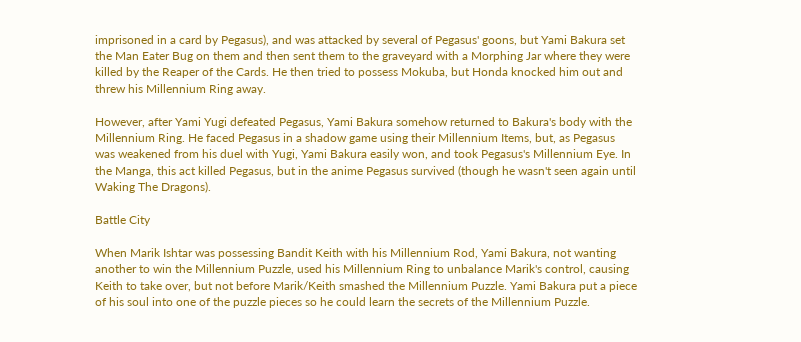imprisoned in a card by Pegasus), and was attacked by several of Pegasus' goons, but Yami Bakura set the Man Eater Bug on them and then sent them to the graveyard with a Morphing Jar where they were killed by the Reaper of the Cards. He then tried to possess Mokuba, but Honda knocked him out and threw his Millennium Ring away.

However, after Yami Yugi defeated Pegasus, Yami Bakura somehow returned to Bakura's body with the Millennium Ring. He faced Pegasus in a shadow game using their Millennium Items, but, as Pegasus was weakened from his duel with Yugi, Yami Bakura easily won, and took Pegasus's Millennium Eye. In the Manga, this act killed Pegasus, but in the anime Pegasus survived (though he wasn't seen again until Waking The Dragons).

Battle City

When Marik Ishtar was possessing Bandit Keith with his Millennium Rod, Yami Bakura, not wanting another to win the Millennium Puzzle, used his Millennium Ring to unbalance Marik's control, causing Keith to take over, but not before Marik/Keith smashed the Millennium Puzzle. Yami Bakura put a piece of his soul into one of the puzzle pieces so he could learn the secrets of the Millennium Puzzle.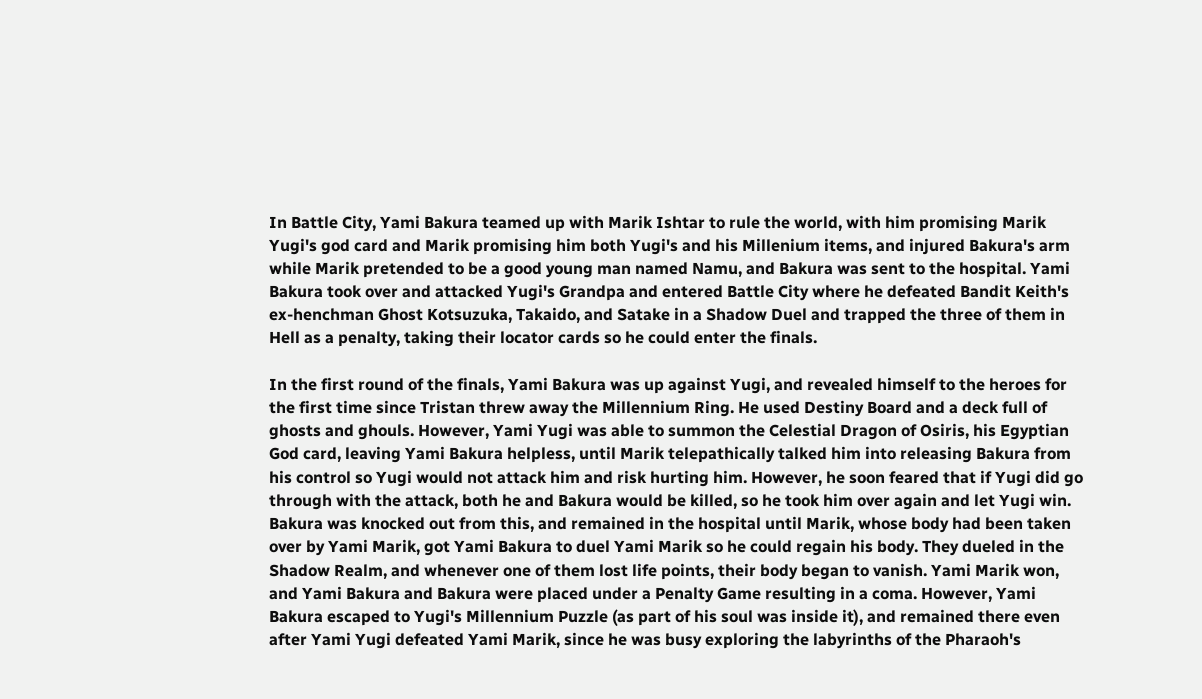In Battle City, Yami Bakura teamed up with Marik Ishtar to rule the world, with him promising Marik Yugi's god card and Marik promising him both Yugi's and his Millenium items, and injured Bakura's arm while Marik pretended to be a good young man named Namu, and Bakura was sent to the hospital. Yami Bakura took over and attacked Yugi's Grandpa and entered Battle City where he defeated Bandit Keith's ex-henchman Ghost Kotsuzuka, Takaido, and Satake in a Shadow Duel and trapped the three of them in Hell as a penalty, taking their locator cards so he could enter the finals.

In the first round of the finals, Yami Bakura was up against Yugi, and revealed himself to the heroes for the first time since Tristan threw away the Millennium Ring. He used Destiny Board and a deck full of ghosts and ghouls. However, Yami Yugi was able to summon the Celestial Dragon of Osiris, his Egyptian God card, leaving Yami Bakura helpless, until Marik telepathically talked him into releasing Bakura from his control so Yugi would not attack him and risk hurting him. However, he soon feared that if Yugi did go through with the attack, both he and Bakura would be killed, so he took him over again and let Yugi win. Bakura was knocked out from this, and remained in the hospital until Marik, whose body had been taken over by Yami Marik, got Yami Bakura to duel Yami Marik so he could regain his body. They dueled in the Shadow Realm, and whenever one of them lost life points, their body began to vanish. Yami Marik won, and Yami Bakura and Bakura were placed under a Penalty Game resulting in a coma. However, Yami Bakura escaped to Yugi's Millennium Puzzle (as part of his soul was inside it), and remained there even after Yami Yugi defeated Yami Marik, since he was busy exploring the labyrinths of the Pharaoh's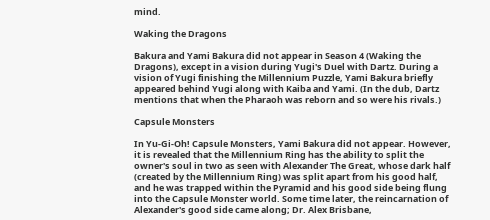mind.

Waking the Dragons

Bakura and Yami Bakura did not appear in Season 4 (Waking the Dragons), except in a vision during Yugi's Duel with Dartz. During a vision of Yugi finishing the Millennium Puzzle, Yami Bakura briefly appeared behind Yugi along with Kaiba and Yami. (In the dub, Dartz mentions that when the Pharaoh was reborn and so were his rivals.)

Capsule Monsters

In Yu-Gi-Oh! Capsule Monsters, Yami Bakura did not appear. However, it is revealed that the Millennium Ring has the ability to split the owner's soul in two as seen with Alexander The Great, whose dark half (created by the Millennium Ring) was split apart from his good half, and he was trapped within the Pyramid and his good side being flung into the Capsule Monster world. Some time later, the reincarnation of Alexander's good side came along; Dr. Alex Brisbane,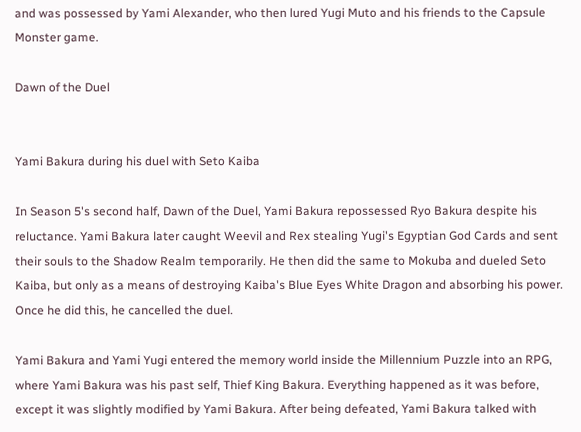and was possessed by Yami Alexander, who then lured Yugi Muto and his friends to the Capsule Monster game.

Dawn of the Duel


Yami Bakura during his duel with Seto Kaiba

In Season 5's second half, Dawn of the Duel, Yami Bakura repossessed Ryo Bakura despite his reluctance. Yami Bakura later caught Weevil and Rex stealing Yugi's Egyptian God Cards and sent their souls to the Shadow Realm temporarily. He then did the same to Mokuba and dueled Seto Kaiba, but only as a means of destroying Kaiba's Blue Eyes White Dragon and absorbing his power. Once he did this, he cancelled the duel.

Yami Bakura and Yami Yugi entered the memory world inside the Millennium Puzzle into an RPG, where Yami Bakura was his past self, Thief King Bakura. Everything happened as it was before, except it was slightly modified by Yami Bakura. After being defeated, Yami Bakura talked with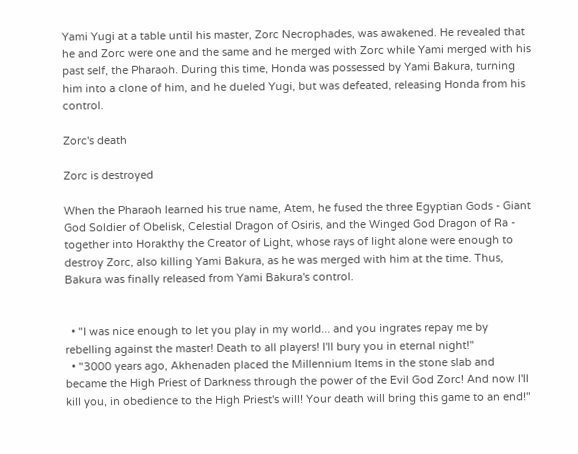Yami Yugi at a table until his master, Zorc Necrophades, was awakened. He revealed that he and Zorc were one and the same and he merged with Zorc while Yami merged with his past self, the Pharaoh. During this time, Honda was possessed by Yami Bakura, turning him into a clone of him, and he dueled Yugi, but was defeated, releasing Honda from his control.

Zorc's death

Zorc is destroyed

When the Pharaoh learned his true name, Atem, he fused the three Egyptian Gods - Giant God Soldier of Obelisk, Celestial Dragon of Osiris, and the Winged God Dragon of Ra - together into Horakthy the Creator of Light, whose rays of light alone were enough to destroy Zorc, also killing Yami Bakura, as he was merged with him at the time. Thus, Bakura was finally released from Yami Bakura's control.


  • "I was nice enough to let you play in my world... and you ingrates repay me by rebelling against the master! Death to all players! I'll bury you in eternal night!"
  • "3000 years ago, Akhenaden placed the Millennium Items in the stone slab and became the High Priest of Darkness through the power of the Evil God Zorc! And now I'll kill you, in obedience to the High Priest's will! Your death will bring this game to an end!"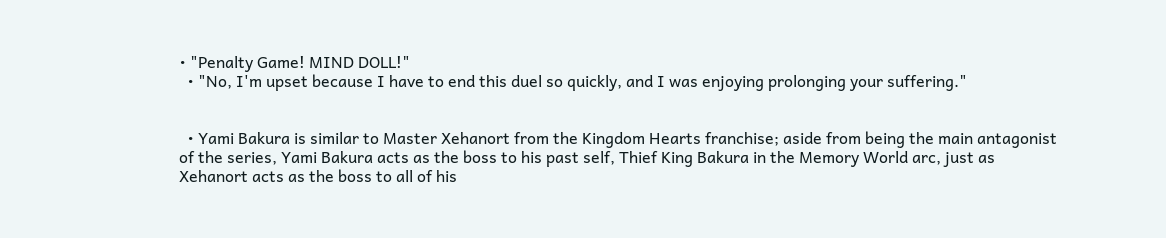• "Penalty Game! MIND DOLL!"
  • "No, I'm upset because I have to end this duel so quickly, and I was enjoying prolonging your suffering."


  • Yami Bakura is similar to Master Xehanort from the Kingdom Hearts franchise; aside from being the main antagonist of the series, Yami Bakura acts as the boss to his past self, Thief King Bakura in the Memory World arc, just as Xehanort acts as the boss to all of his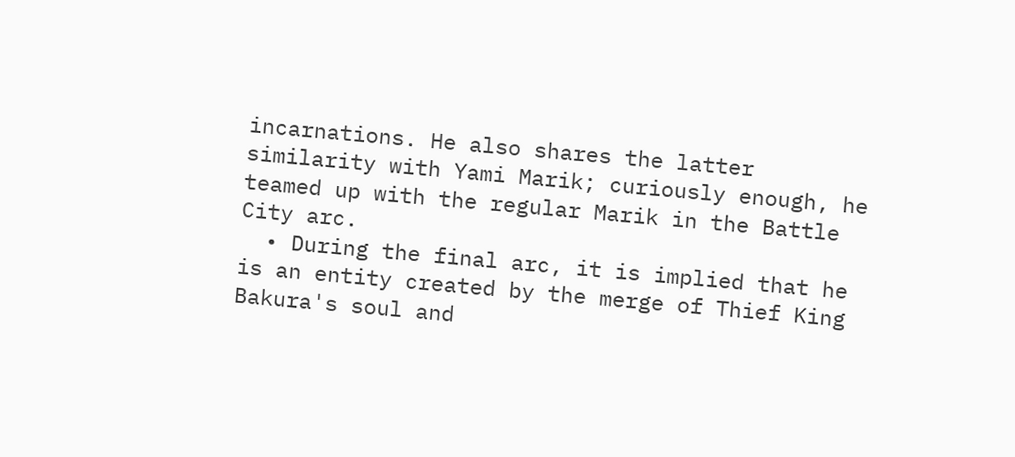incarnations. He also shares the latter similarity with Yami Marik; curiously enough, he teamed up with the regular Marik in the Battle City arc.
  • During the final arc, it is implied that he is an entity created by the merge of Thief King Bakura's soul and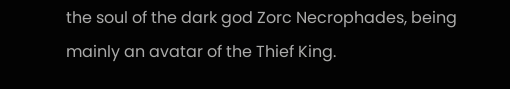the soul of the dark god Zorc Necrophades, being mainly an avatar of the Thief King.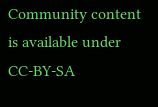Community content is available under CC-BY-SA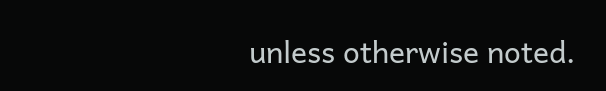unless otherwise noted.